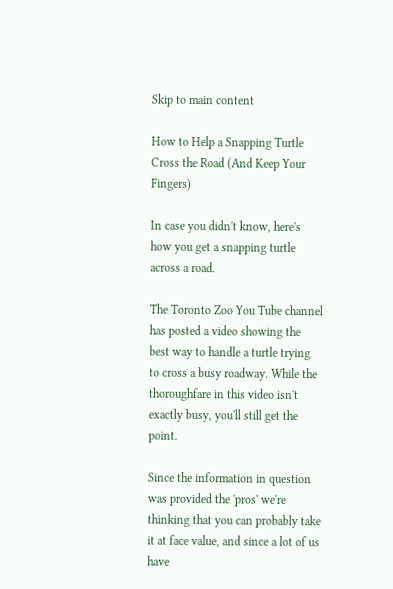Skip to main content

How to Help a Snapping Turtle Cross the Road (And Keep Your Fingers)

In case you didn't know, here's how you get a snapping turtle across a road.

The Toronto Zoo You Tube channel has posted a video showing the best way to handle a turtle trying to cross a busy roadway. While the thoroughfare in this video isn't exactly busy, you'll still get the point.

Since the information in question was provided the 'pros' we're thinking that you can probably take it at face value, and since a lot of us have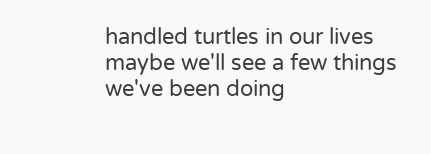handled turtles in our lives maybe we'll see a few things we've been doing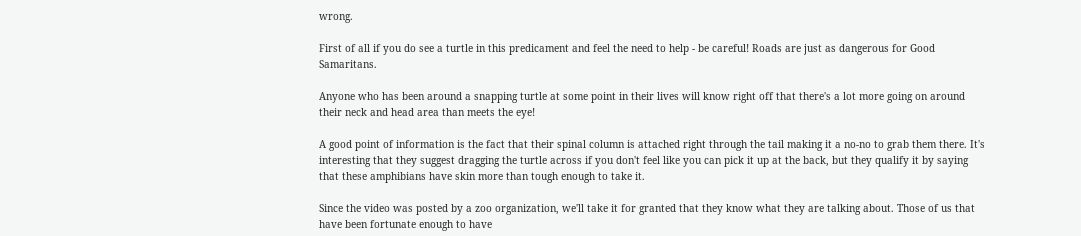wrong.

First of all if you do see a turtle in this predicament and feel the need to help - be careful! Roads are just as dangerous for Good Samaritans.

Anyone who has been around a snapping turtle at some point in their lives will know right off that there's a lot more going on around their neck and head area than meets the eye!

A good point of information is the fact that their spinal column is attached right through the tail making it a no-no to grab them there. It's interesting that they suggest dragging the turtle across if you don't feel like you can pick it up at the back, but they qualify it by saying that these amphibians have skin more than tough enough to take it.

Since the video was posted by a zoo organization, we'll take it for granted that they know what they are talking about. Those of us that have been fortunate enough to have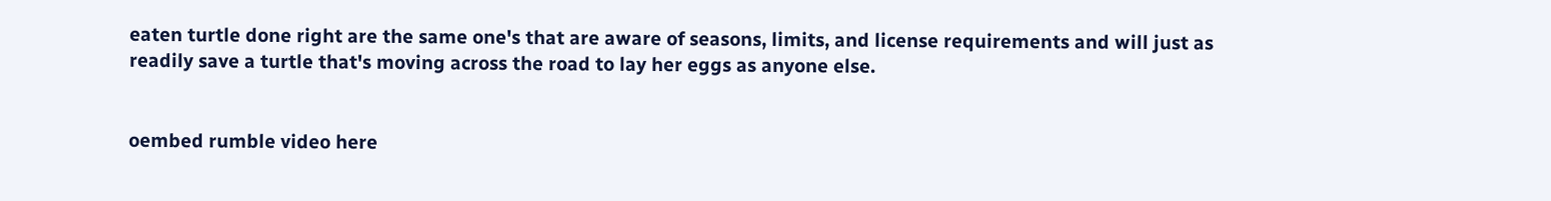eaten turtle done right are the same one's that are aware of seasons, limits, and license requirements and will just as readily save a turtle that's moving across the road to lay her eggs as anyone else.


oembed rumble video here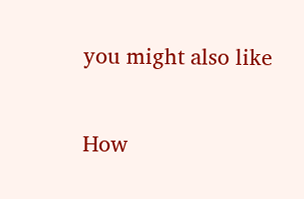you might also like

How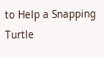to Help a Snapping Turtle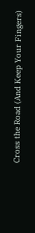Cross the Road (And Keep Your Fingers)